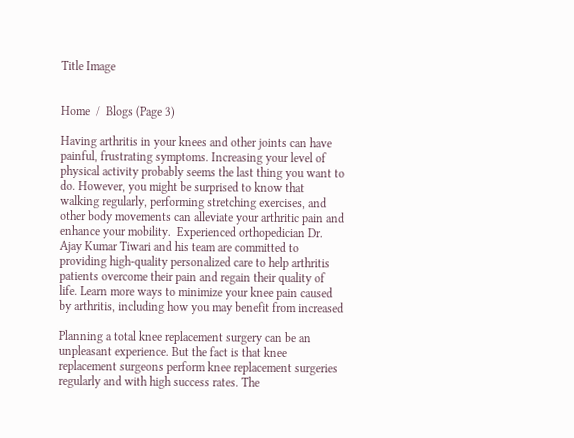Title Image


Home  /  Blogs (Page 3)

Having arthritis in your knees and other joints can have painful, frustrating symptoms. Increasing your level of physical activity probably seems the last thing you want to do. However, you might be surprised to know that walking regularly, performing stretching exercises, and other body movements can alleviate your arthritic pain and enhance your mobility.  Experienced orthopedician Dr. Ajay Kumar Tiwari and his team are committed to providing high-quality personalized care to help arthritis patients overcome their pain and regain their quality of life. Learn more ways to minimize your knee pain caused by arthritis, including how you may benefit from increased

Planning a total knee replacement surgery can be an unpleasant experience. But the fact is that knee replacement surgeons perform knee replacement surgeries regularly and with high success rates. The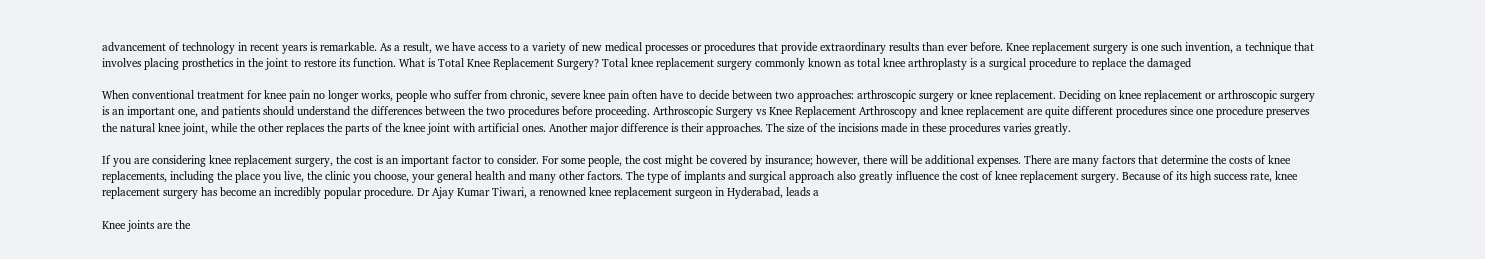advancement of technology in recent years is remarkable. As a result, we have access to a variety of new medical processes or procedures that provide extraordinary results than ever before. Knee replacement surgery is one such invention, a technique that involves placing prosthetics in the joint to restore its function. What is Total Knee Replacement Surgery? Total knee replacement surgery commonly known as total knee arthroplasty is a surgical procedure to replace the damaged

When conventional treatment for knee pain no longer works, people who suffer from chronic, severe knee pain often have to decide between two approaches: arthroscopic surgery or knee replacement. Deciding on knee replacement or arthroscopic surgery is an important one, and patients should understand the differences between the two procedures before proceeding. Arthroscopic Surgery vs Knee Replacement Arthroscopy and knee replacement are quite different procedures since one procedure preserves the natural knee joint, while the other replaces the parts of the knee joint with artificial ones. Another major difference is their approaches. The size of the incisions made in these procedures varies greatly.

If you are considering knee replacement surgery, the cost is an important factor to consider. For some people, the cost might be covered by insurance; however, there will be additional expenses. There are many factors that determine the costs of knee replacements, including the place you live, the clinic you choose, your general health and many other factors. The type of implants and surgical approach also greatly influence the cost of knee replacement surgery. Because of its high success rate, knee replacement surgery has become an incredibly popular procedure. Dr Ajay Kumar Tiwari, a renowned knee replacement surgeon in Hyderabad, leads a

Knee joints are the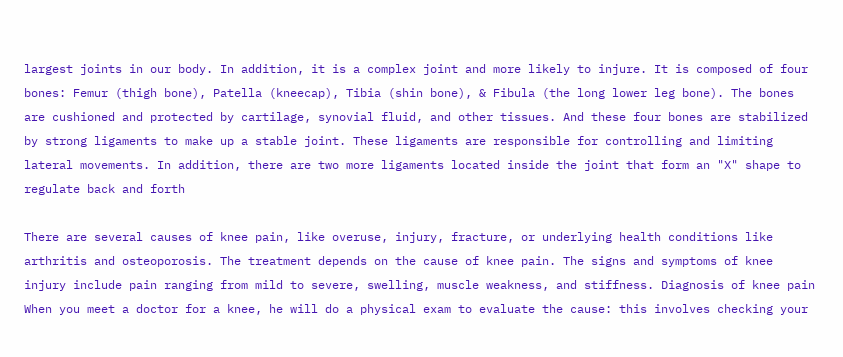largest joints in our body. In addition, it is a complex joint and more likely to injure. It is composed of four bones: Femur (thigh bone), Patella (kneecap), Tibia (shin bone), & Fibula (the long lower leg bone). The bones are cushioned and protected by cartilage, synovial fluid, and other tissues. And these four bones are stabilized by strong ligaments to make up a stable joint. These ligaments are responsible for controlling and limiting lateral movements. In addition, there are two more ligaments located inside the joint that form an "X" shape to regulate back and forth

There are several causes of knee pain, like overuse, injury, fracture, or underlying health conditions like arthritis and osteoporosis. The treatment depends on the cause of knee pain. The signs and symptoms of knee injury include pain ranging from mild to severe, swelling, muscle weakness, and stiffness. Diagnosis of knee pain When you meet a doctor for a knee, he will do a physical exam to evaluate the cause: this involves checking your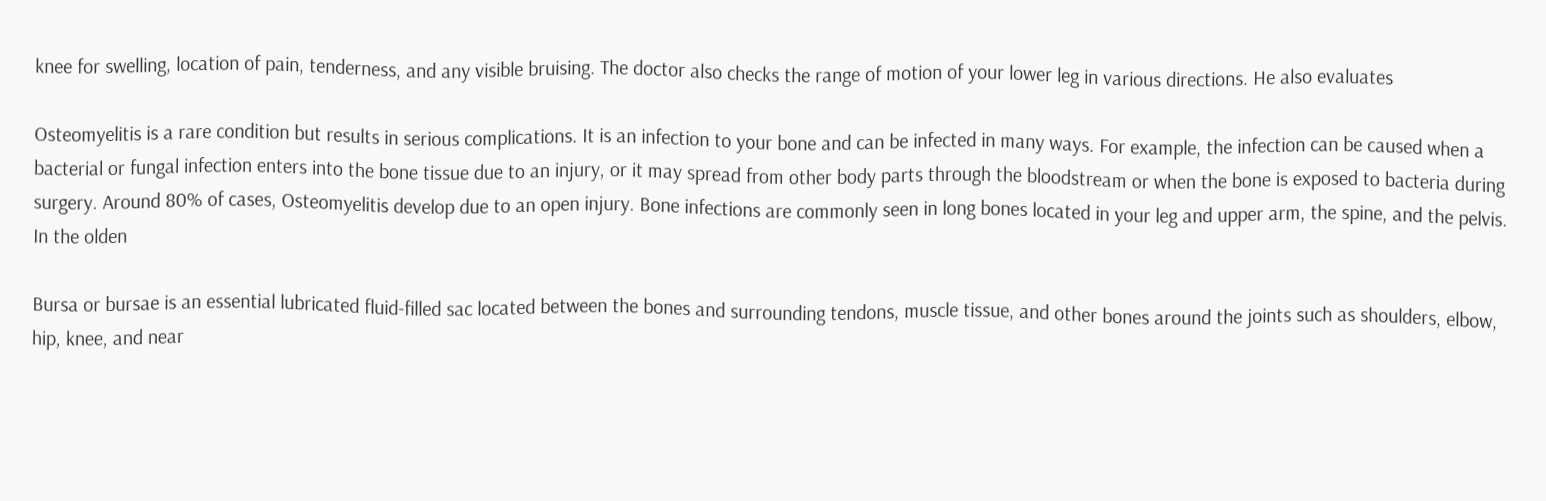knee for swelling, location of pain, tenderness, and any visible bruising. The doctor also checks the range of motion of your lower leg in various directions. He also evaluates

Osteomyelitis is a rare condition but results in serious complications. It is an infection to your bone and can be infected in many ways. For example, the infection can be caused when a bacterial or fungal infection enters into the bone tissue due to an injury, or it may spread from other body parts through the bloodstream or when the bone is exposed to bacteria during surgery. Around 80% of cases, Osteomyelitis develop due to an open injury. Bone infections are commonly seen in long bones located in your leg and upper arm, the spine, and the pelvis. In the olden

Bursa or bursae is an essential lubricated fluid-filled sac located between the bones and surrounding tendons, muscle tissue, and other bones around the joints such as shoulders, elbow, hip, knee, and near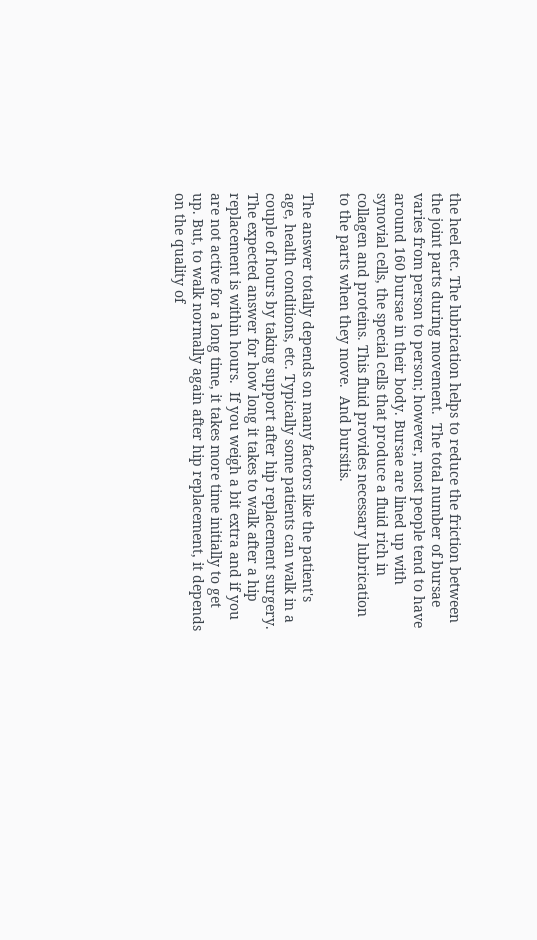the heel etc. The lubrication helps to reduce the friction between the joint parts during movement.  The total number of bursae varies from person to person; however, most people tend to have around 160 bursae in their body. Bursae are lined up with synovial cells, the special cells that produce a fluid rich in collagen and proteins. This fluid provides necessary lubrication to the parts when they move.  And bursitis.

The answer totally depends on many factors like the patient's age, health conditions, etc. Typically some patients can walk in a couple of hours by taking support after hip replacement surgery. The expected answer for how long it takes to walk after a hip replacement is within hours.  If you weigh a bit extra and if you are not active for a long time, it takes more time initially to get up. But, to walk normally again after hip replacement, it depends on the quality of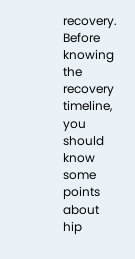recovery. Before knowing the recovery timeline, you should know some points about hip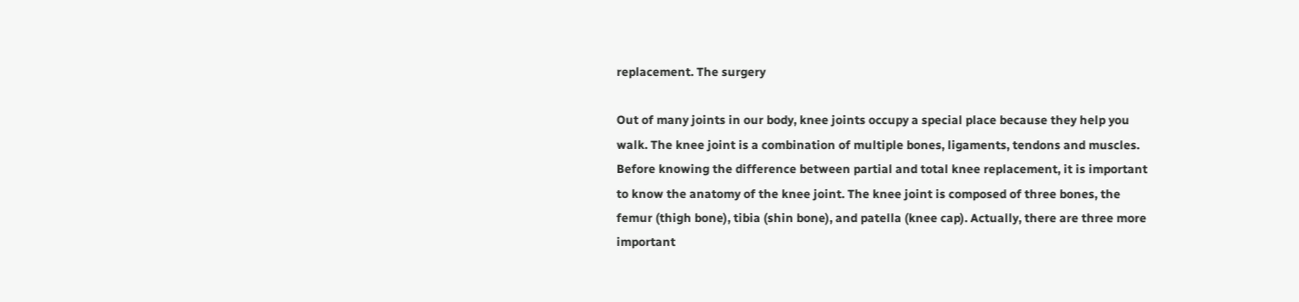replacement. The surgery

Out of many joints in our body, knee joints occupy a special place because they help you walk. The knee joint is a combination of multiple bones, ligaments, tendons and muscles. Before knowing the difference between partial and total knee replacement, it is important to know the anatomy of the knee joint. The knee joint is composed of three bones, the femur (thigh bone), tibia (shin bone), and patella (knee cap). Actually, there are three more important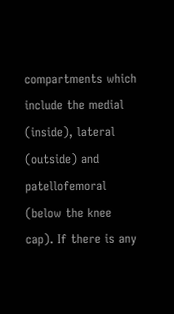compartments which include the medial (inside), lateral (outside) and patellofemoral (below the knee cap). If there is any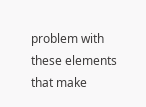problem with these elements that make